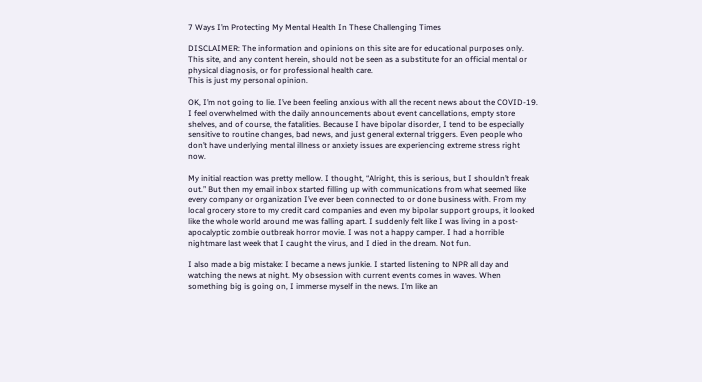7 Ways I’m Protecting My Mental Health In These Challenging Times

DISCLAIMER: The information and opinions on this site are for educational purposes only. This site, and any content herein, should not be seen as a substitute for an official mental or physical diagnosis, or for professional health care.
This is just my personal opinion.

OK, I’m not going to lie. I’ve been feeling anxious with all the recent news about the COVID-19. I feel overwhelmed with the daily announcements about event cancellations, empty store shelves, and of course, the fatalities. Because I have bipolar disorder, I tend to be especially sensitive to routine changes, bad news, and just general external triggers. Even people who don’t have underlying mental illness or anxiety issues are experiencing extreme stress right now.

My initial reaction was pretty mellow. I thought, “Alright, this is serious, but I shouldn’t freak out.” But then my email inbox started filling up with communications from what seemed like every company or organization I’ve ever been connected to or done business with. From my local grocery store to my credit card companies and even my bipolar support groups, it looked like the whole world around me was falling apart. I suddenly felt like I was living in a post-apocalyptic zombie outbreak horror movie. I was not a happy camper. I had a horrible nightmare last week that I caught the virus, and I died in the dream. Not fun.

I also made a big mistake: I became a news junkie. I started listening to NPR all day and watching the news at night. My obsession with current events comes in waves. When something big is going on, I immerse myself in the news. I’m like an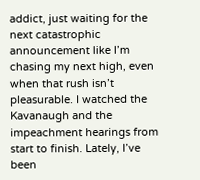addict, just waiting for the next catastrophic announcement like I’m chasing my next high, even when that rush isn’t pleasurable. I watched the Kavanaugh and the impeachment hearings from start to finish. Lately, I’ve been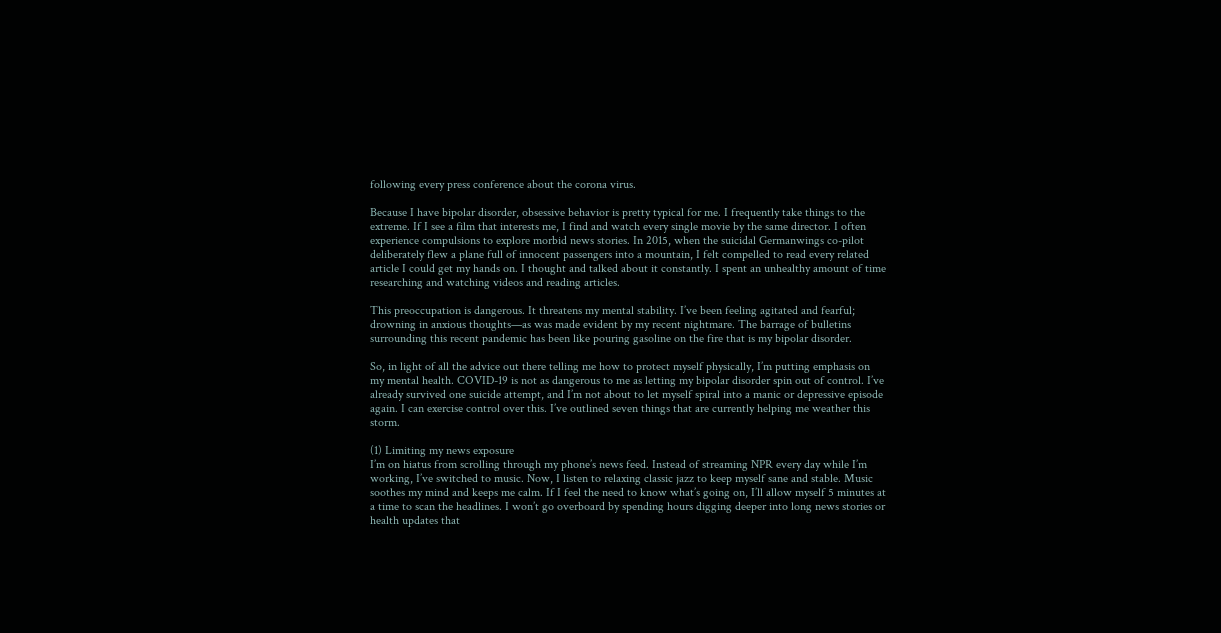following every press conference about the corona virus.

Because I have bipolar disorder, obsessive behavior is pretty typical for me. I frequently take things to the extreme. If I see a film that interests me, I find and watch every single movie by the same director. I often experience compulsions to explore morbid news stories. In 2015, when the suicidal Germanwings co-pilot deliberately flew a plane full of innocent passengers into a mountain, I felt compelled to read every related article I could get my hands on. I thought and talked about it constantly. I spent an unhealthy amount of time researching and watching videos and reading articles.

This preoccupation is dangerous. It threatens my mental stability. I’ve been feeling agitated and fearful; drowning in anxious thoughts—as was made evident by my recent nightmare. The barrage of bulletins surrounding this recent pandemic has been like pouring gasoline on the fire that is my bipolar disorder.

So, in light of all the advice out there telling me how to protect myself physically, I’m putting emphasis on my mental health. COVID-19 is not as dangerous to me as letting my bipolar disorder spin out of control. I’ve already survived one suicide attempt, and I’m not about to let myself spiral into a manic or depressive episode again. I can exercise control over this. I’ve outlined seven things that are currently helping me weather this storm.

(1) Limiting my news exposure
I’m on hiatus from scrolling through my phone’s news feed. Instead of streaming NPR every day while I’m working, I’ve switched to music. Now, I listen to relaxing classic jazz to keep myself sane and stable. Music soothes my mind and keeps me calm. If I feel the need to know what’s going on, I’ll allow myself 5 minutes at a time to scan the headlines. I won’t go overboard by spending hours digging deeper into long news stories or health updates that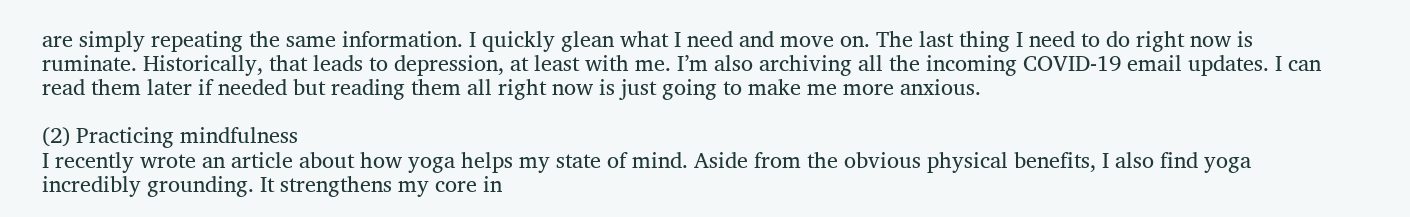are simply repeating the same information. I quickly glean what I need and move on. The last thing I need to do right now is ruminate. Historically, that leads to depression, at least with me. I’m also archiving all the incoming COVID-19 email updates. I can read them later if needed but reading them all right now is just going to make me more anxious.

(2) Practicing mindfulness
I recently wrote an article about how yoga helps my state of mind. Aside from the obvious physical benefits, I also find yoga incredibly grounding. It strengthens my core in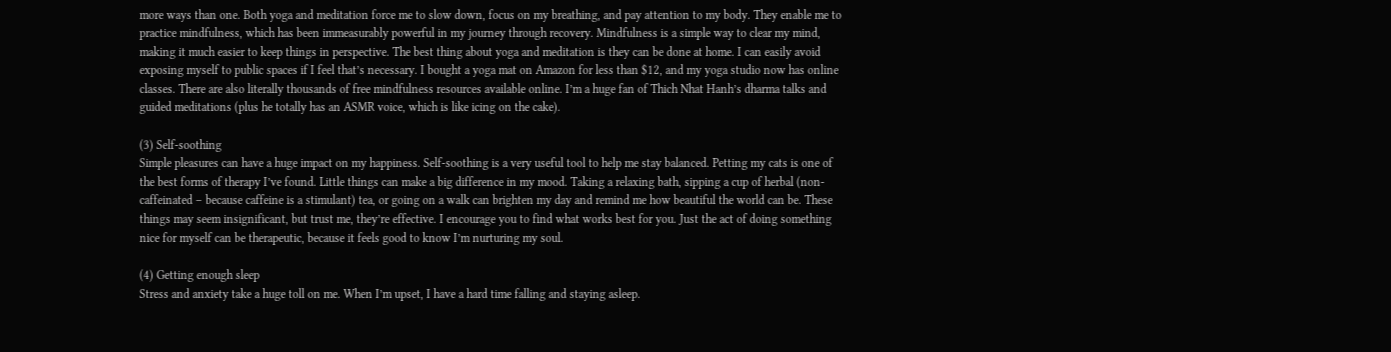more ways than one. Both yoga and meditation force me to slow down, focus on my breathing, and pay attention to my body. They enable me to practice mindfulness, which has been immeasurably powerful in my journey through recovery. Mindfulness is a simple way to clear my mind, making it much easier to keep things in perspective. The best thing about yoga and meditation is they can be done at home. I can easily avoid exposing myself to public spaces if I feel that’s necessary. I bought a yoga mat on Amazon for less than $12, and my yoga studio now has online classes. There are also literally thousands of free mindfulness resources available online. I’m a huge fan of Thich Nhat Hanh’s dharma talks and guided meditations (plus he totally has an ASMR voice, which is like icing on the cake).

(3) Self-soothing
Simple pleasures can have a huge impact on my happiness. Self-soothing is a very useful tool to help me stay balanced. Petting my cats is one of the best forms of therapy I’ve found. Little things can make a big difference in my mood. Taking a relaxing bath, sipping a cup of herbal (non-caffeinated – because caffeine is a stimulant) tea, or going on a walk can brighten my day and remind me how beautiful the world can be. These things may seem insignificant, but trust me, they’re effective. I encourage you to find what works best for you. Just the act of doing something nice for myself can be therapeutic, because it feels good to know I’m nurturing my soul.

(4) Getting enough sleep
Stress and anxiety take a huge toll on me. When I’m upset, I have a hard time falling and staying asleep.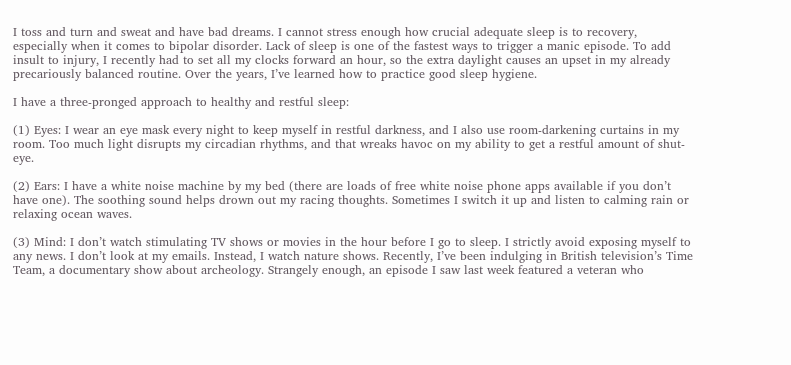I toss and turn and sweat and have bad dreams. I cannot stress enough how crucial adequate sleep is to recovery, especially when it comes to bipolar disorder. Lack of sleep is one of the fastest ways to trigger a manic episode. To add insult to injury, I recently had to set all my clocks forward an hour, so the extra daylight causes an upset in my already precariously balanced routine. Over the years, I’ve learned how to practice good sleep hygiene.

I have a three-pronged approach to healthy and restful sleep:

(1) Eyes: I wear an eye mask every night to keep myself in restful darkness, and I also use room-darkening curtains in my room. Too much light disrupts my circadian rhythms, and that wreaks havoc on my ability to get a restful amount of shut-eye.

(2) Ears: I have a white noise machine by my bed (there are loads of free white noise phone apps available if you don’t have one). The soothing sound helps drown out my racing thoughts. Sometimes I switch it up and listen to calming rain or relaxing ocean waves.

(3) Mind: I don’t watch stimulating TV shows or movies in the hour before I go to sleep. I strictly avoid exposing myself to any news. I don’t look at my emails. Instead, I watch nature shows. Recently, I’ve been indulging in British television’s Time Team, a documentary show about archeology. Strangely enough, an episode I saw last week featured a veteran who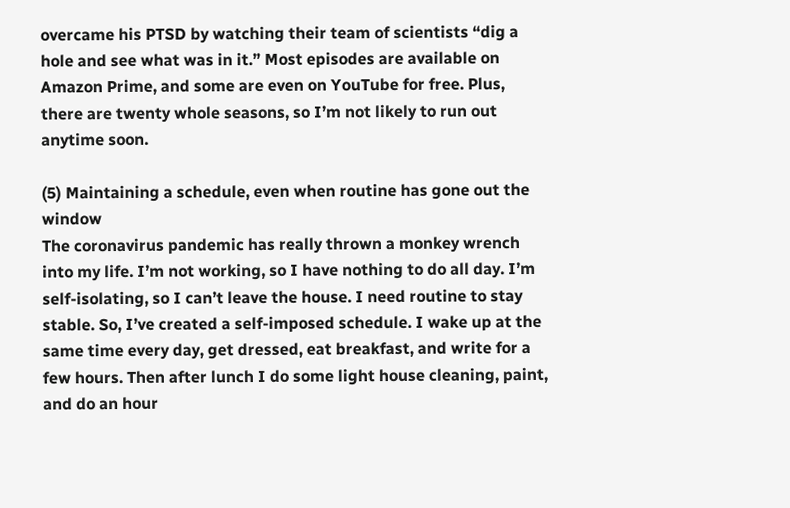overcame his PTSD by watching their team of scientists “dig a hole and see what was in it.” Most episodes are available on Amazon Prime, and some are even on YouTube for free. Plus, there are twenty whole seasons, so I’m not likely to run out anytime soon.

(5) Maintaining a schedule, even when routine has gone out the window
The coronavirus pandemic has really thrown a monkey wrench into my life. I’m not working, so I have nothing to do all day. I’m self-isolating, so I can’t leave the house. I need routine to stay stable. So, I’ve created a self-imposed schedule. I wake up at the same time every day, get dressed, eat breakfast, and write for a few hours. Then after lunch I do some light house cleaning, paint, and do an hour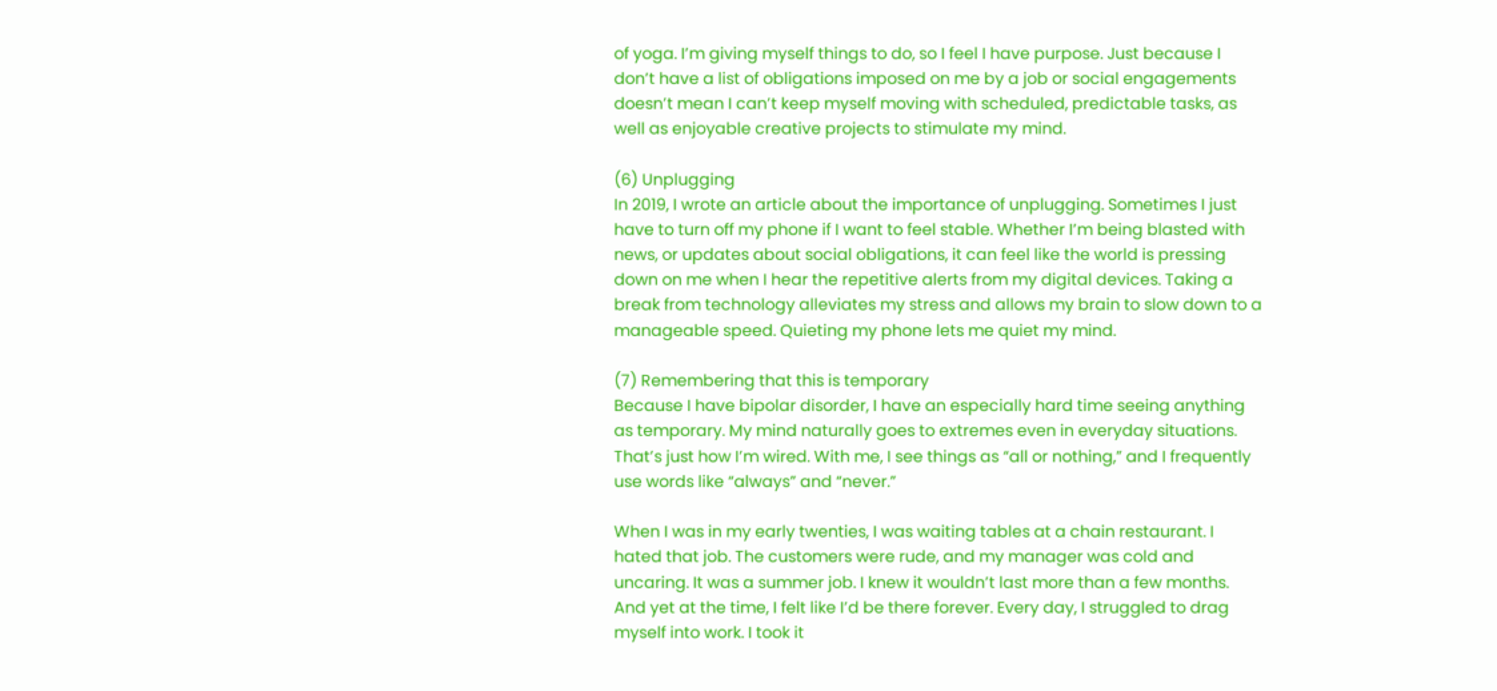of yoga. I’m giving myself things to do, so I feel I have purpose. Just because I don’t have a list of obligations imposed on me by a job or social engagements doesn’t mean I can’t keep myself moving with scheduled, predictable tasks, as well as enjoyable creative projects to stimulate my mind.

(6) Unplugging
In 2019, I wrote an article about the importance of unplugging. Sometimes I just have to turn off my phone if I want to feel stable. Whether I’m being blasted with news, or updates about social obligations, it can feel like the world is pressing down on me when I hear the repetitive alerts from my digital devices. Taking a break from technology alleviates my stress and allows my brain to slow down to a manageable speed. Quieting my phone lets me quiet my mind.

(7) Remembering that this is temporary
Because I have bipolar disorder, I have an especially hard time seeing anything as temporary. My mind naturally goes to extremes even in everyday situations. That’s just how I’m wired. With me, I see things as “all or nothing,” and I frequently use words like “always” and “never.”

When I was in my early twenties, I was waiting tables at a chain restaurant. I hated that job. The customers were rude, and my manager was cold and uncaring. It was a summer job. I knew it wouldn’t last more than a few months.  And yet at the time, I felt like I’d be there forever. Every day, I struggled to drag myself into work. I took it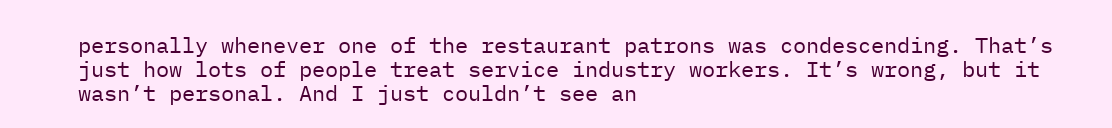personally whenever one of the restaurant patrons was condescending. That’s just how lots of people treat service industry workers. It’s wrong, but it wasn’t personal. And I just couldn’t see an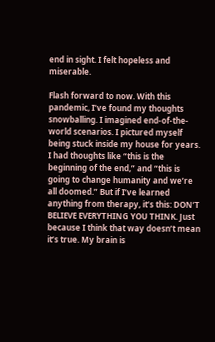end in sight. I felt hopeless and miserable.

Flash forward to now. With this pandemic, I’ve found my thoughts snowballing. I imagined end-of-the-world scenarios. I pictured myself being stuck inside my house for years. I had thoughts like “this is the beginning of the end,” and “this is going to change humanity and we’re all doomed.” But if I’ve learned anything from therapy, it’s this: DON’T BELIEVE EVERYTHING YOU THINK. Just because I think that way doesn’t mean it’s true. My brain is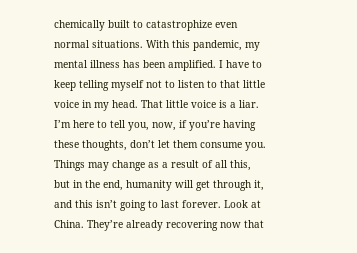chemically built to catastrophize even normal situations. With this pandemic, my mental illness has been amplified. I have to keep telling myself not to listen to that little voice in my head. That little voice is a liar. I’m here to tell you, now, if you’re having these thoughts, don’t let them consume you. Things may change as a result of all this, but in the end, humanity will get through it, and this isn’t going to last forever. Look at China. They’re already recovering now that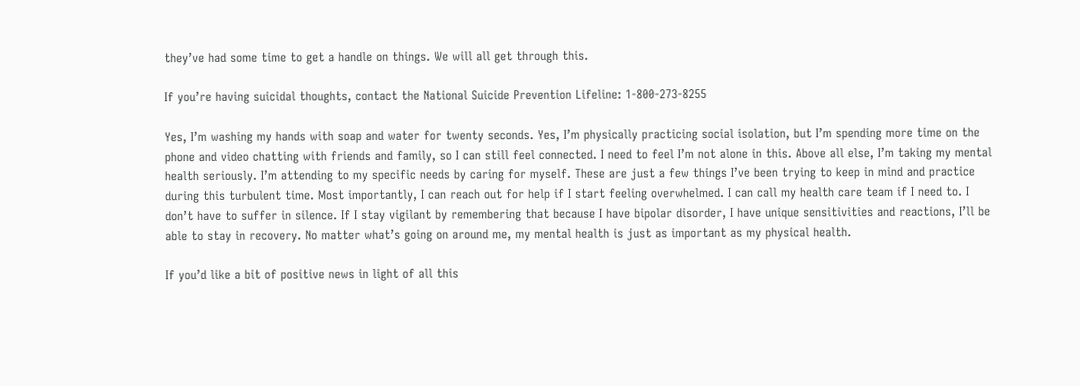they’ve had some time to get a handle on things. We will all get through this.

If you’re having suicidal thoughts, contact the National Suicide Prevention Lifeline: 1-800-273-8255

Yes, I’m washing my hands with soap and water for twenty seconds. Yes, I’m physically practicing social isolation, but I’m spending more time on the phone and video chatting with friends and family, so I can still feel connected. I need to feel I’m not alone in this. Above all else, I’m taking my mental health seriously. I’m attending to my specific needs by caring for myself. These are just a few things I’ve been trying to keep in mind and practice during this turbulent time. Most importantly, I can reach out for help if I start feeling overwhelmed. I can call my health care team if I need to. I don’t have to suffer in silence. If I stay vigilant by remembering that because I have bipolar disorder, I have unique sensitivities and reactions, I’ll be able to stay in recovery. No matter what’s going on around me, my mental health is just as important as my physical health.

If you’d like a bit of positive news in light of all this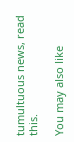tumultuous news, read this.

You may also like